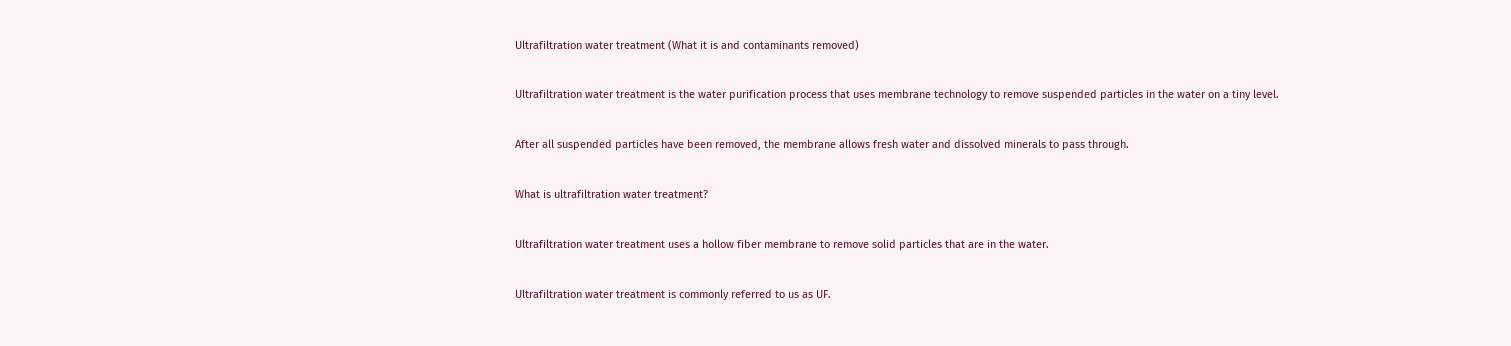Ultrafiltration water treatment (What it is and contaminants removed)

Ultrafiltration water treatment is the water purification process that uses membrane technology to remove suspended particles in the water on a tiny level.

After all suspended particles have been removed, the membrane allows fresh water and dissolved minerals to pass through.

What is ultrafiltration water treatment?

Ultrafiltration water treatment uses a hollow fiber membrane to remove solid particles that are in the water.

Ultrafiltration water treatment is commonly referred to us as UF.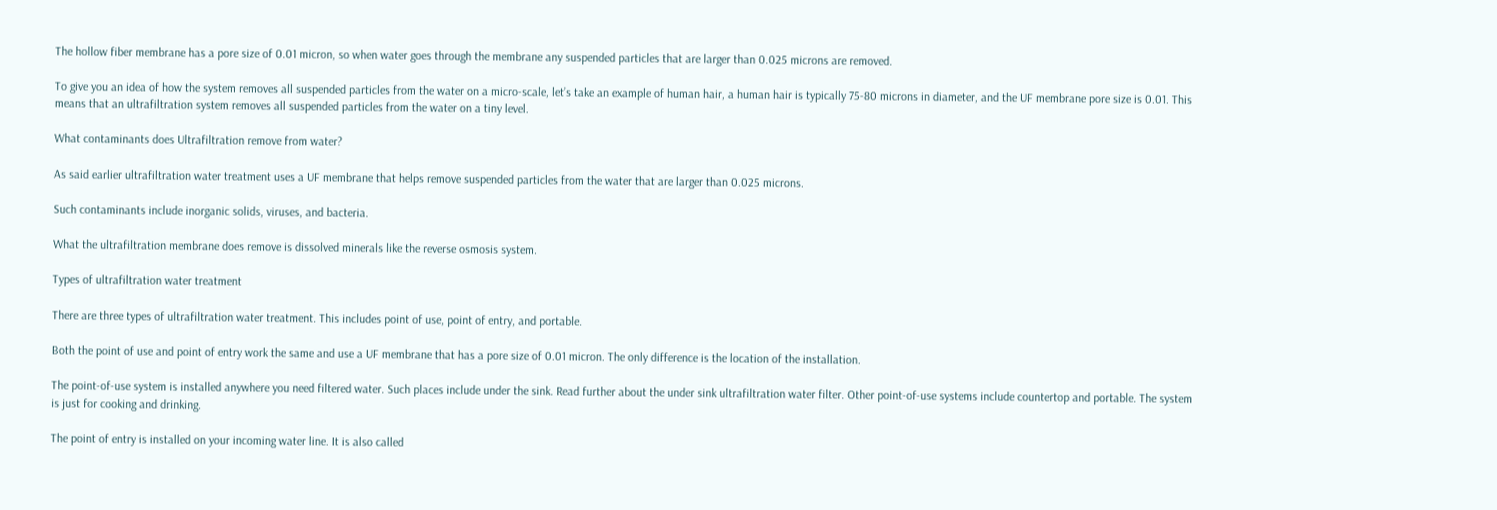The hollow fiber membrane has a pore size of 0.01 micron, so when water goes through the membrane any suspended particles that are larger than 0.025 microns are removed.

To give you an idea of how the system removes all suspended particles from the water on a micro-scale, let’s take an example of human hair, a human hair is typically 75-80 microns in diameter, and the UF membrane pore size is 0.01. This means that an ultrafiltration system removes all suspended particles from the water on a tiny level.

What contaminants does Ultrafiltration remove from water?

As said earlier ultrafiltration water treatment uses a UF membrane that helps remove suspended particles from the water that are larger than 0.025 microns.

Such contaminants include inorganic solids, viruses, and bacteria.

What the ultrafiltration membrane does remove is dissolved minerals like the reverse osmosis system.

Types of ultrafiltration water treatment

There are three types of ultrafiltration water treatment. This includes point of use, point of entry, and portable.

Both the point of use and point of entry work the same and use a UF membrane that has a pore size of 0.01 micron. The only difference is the location of the installation.

The point-of-use system is installed anywhere you need filtered water. Such places include under the sink. Read further about the under sink ultrafiltration water filter. Other point-of-use systems include countertop and portable. The system is just for cooking and drinking.

The point of entry is installed on your incoming water line. It is also called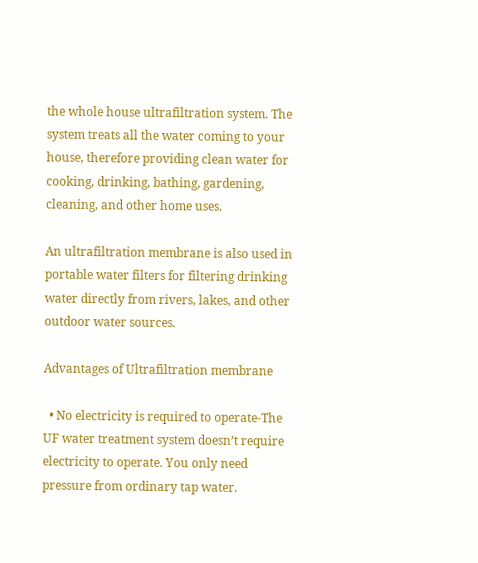the whole house ultrafiltration system. The system treats all the water coming to your house, therefore providing clean water for cooking, drinking, bathing, gardening, cleaning, and other home uses.

An ultrafiltration membrane is also used in portable water filters for filtering drinking water directly from rivers, lakes, and other outdoor water sources.

Advantages of Ultrafiltration membrane

  • No electricity is required to operate-The UF water treatment system doesn’t require electricity to operate. You only need pressure from ordinary tap water.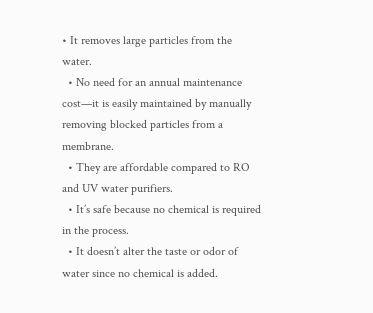• It removes large particles from the water.
  • No need for an annual maintenance cost—it is easily maintained by manually removing blocked particles from a membrane.
  • They are affordable compared to RO and UV water purifiers.
  • It’s safe because no chemical is required in the process.
  • It doesn’t alter the taste or odor of water since no chemical is added.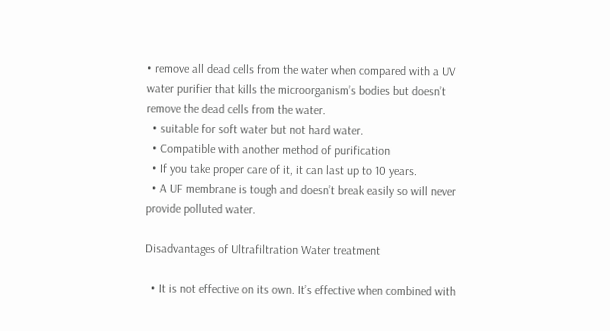• remove all dead cells from the water when compared with a UV water purifier that kills the microorganism’s bodies but doesn’t remove the dead cells from the water.
  • suitable for soft water but not hard water.
  • Compatible with another method of purification
  • If you take proper care of it, it can last up to 10 years.
  • A UF membrane is tough and doesn’t break easily so will never provide polluted water.

Disadvantages of Ultrafiltration Water treatment

  • It is not effective on its own. It’s effective when combined with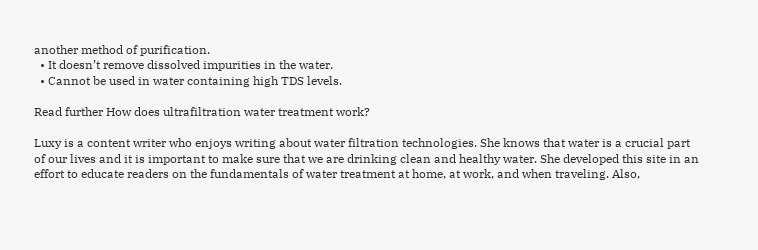another method of purification.
  • It doesn’t remove dissolved impurities in the water.
  • Cannot be used in water containing high TDS levels.

Read further How does ultrafiltration water treatment work?

Luxy is a content writer who enjoys writing about water filtration technologies. She knows that water is a crucial part of our lives and it is important to make sure that we are drinking clean and healthy water. She developed this site in an effort to educate readers on the fundamentals of water treatment at home, at work, and when traveling. Also,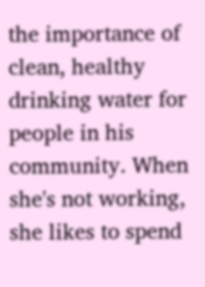the importance of clean, healthy drinking water for people in his community. When she's not working, she likes to spend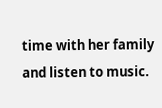time with her family and listen to music.